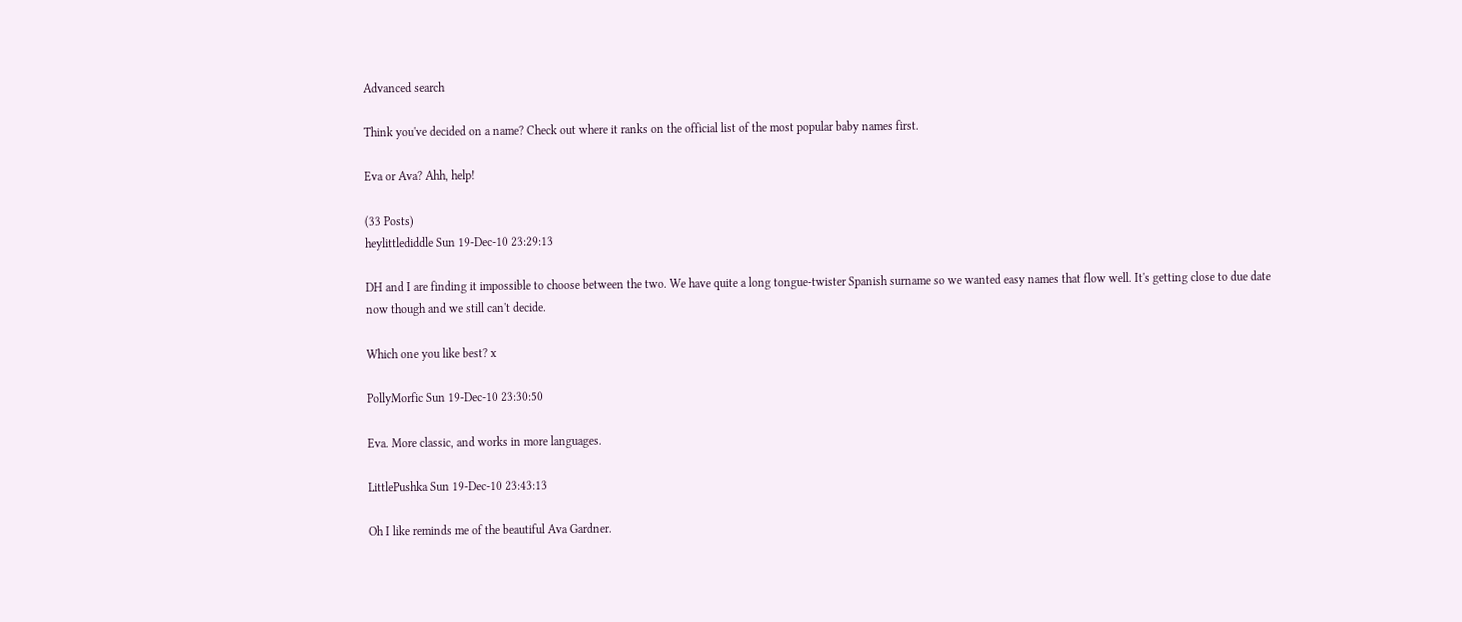Advanced search

Think you've decided on a name? Check out where it ranks on the official list of the most popular baby names first.

Eva or Ava? Ahh, help!

(33 Posts)
heylittlediddle Sun 19-Dec-10 23:29:13

DH and I are finding it impossible to choose between the two. We have quite a long tongue-twister Spanish surname so we wanted easy names that flow well. It's getting close to due date now though and we still can't decide.

Which one you like best? x

PollyMorfic Sun 19-Dec-10 23:30:50

Eva. More classic, and works in more languages.

LittlePushka Sun 19-Dec-10 23:43:13

Oh I like reminds me of the beautiful Ava Gardner.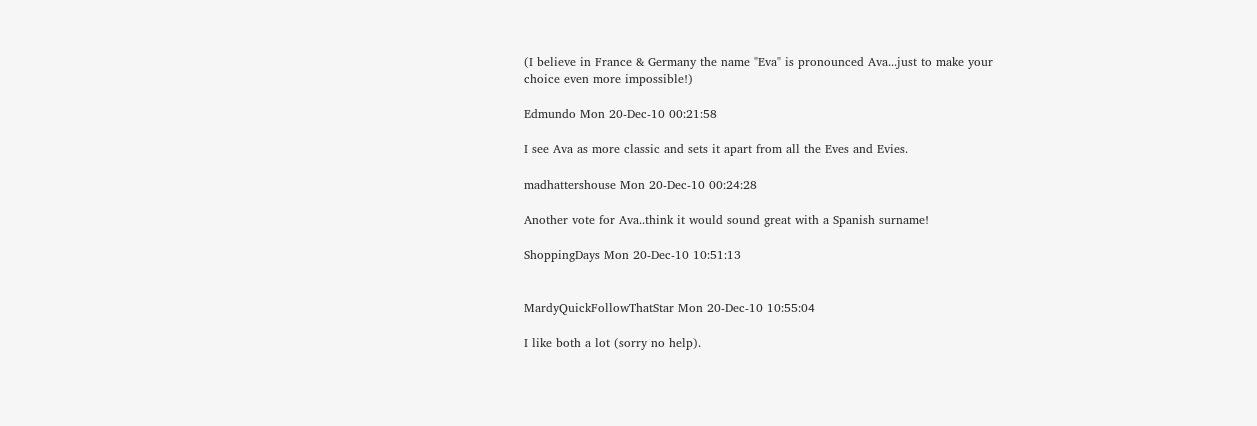(I believe in France & Germany the name "Eva" is pronounced Ava...just to make your choice even more impossible!)

Edmundo Mon 20-Dec-10 00:21:58

I see Ava as more classic and sets it apart from all the Eves and Evies.

madhattershouse Mon 20-Dec-10 00:24:28

Another vote for Ava..think it would sound great with a Spanish surname!

ShoppingDays Mon 20-Dec-10 10:51:13


MardyQuickFollowThatStar Mon 20-Dec-10 10:55:04

I like both a lot (sorry no help).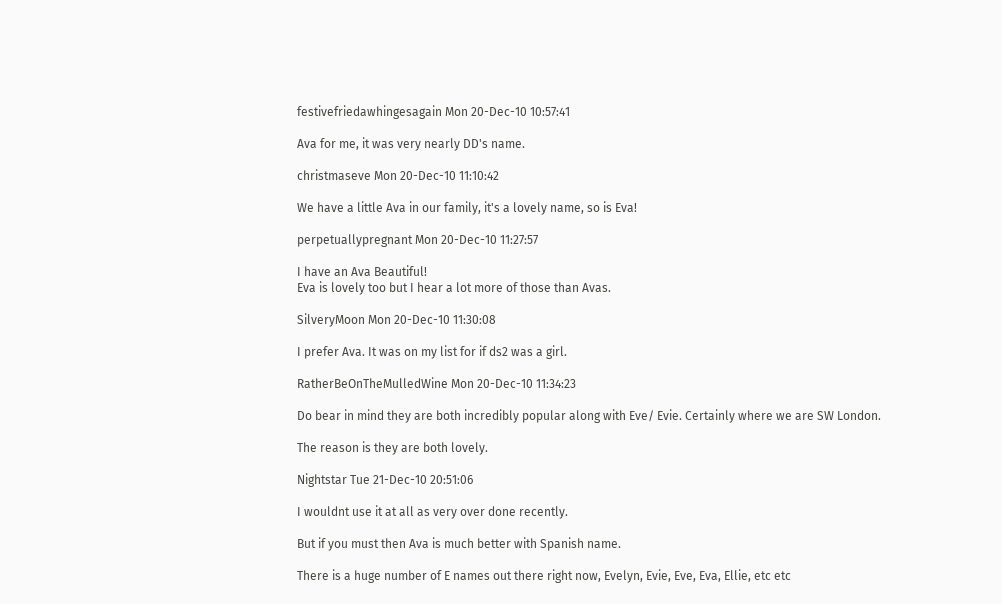festivefriedawhingesagain Mon 20-Dec-10 10:57:41

Ava for me, it was very nearly DD's name.

christmaseve Mon 20-Dec-10 11:10:42

We have a little Ava in our family, it's a lovely name, so is Eva!

perpetuallypregnant Mon 20-Dec-10 11:27:57

I have an Ava Beautiful!
Eva is lovely too but I hear a lot more of those than Avas.

SilveryMoon Mon 20-Dec-10 11:30:08

I prefer Ava. It was on my list for if ds2 was a girl.

RatherBeOnTheMulledWine Mon 20-Dec-10 11:34:23

Do bear in mind they are both incredibly popular along with Eve/ Evie. Certainly where we are SW London.

The reason is they are both lovely.

Nightstar Tue 21-Dec-10 20:51:06

I wouldnt use it at all as very over done recently.

But if you must then Ava is much better with Spanish name.

There is a huge number of E names out there right now, Evelyn, Evie, Eve, Eva, Ellie, etc etc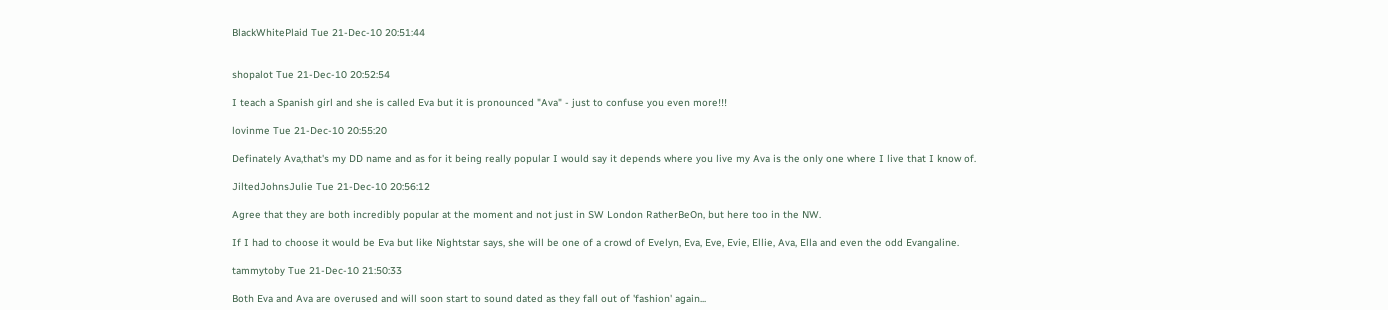BlackWhitePlaid Tue 21-Dec-10 20:51:44


shopalot Tue 21-Dec-10 20:52:54

I teach a Spanish girl and she is called Eva but it is pronounced "Ava" - just to confuse you even more!!!

lovinme Tue 21-Dec-10 20:55:20

Definately Ava,that's my DD name and as for it being really popular I would say it depends where you live my Ava is the only one where I live that I know of.

JiltedJohnsJulie Tue 21-Dec-10 20:56:12

Agree that they are both incredibly popular at the moment and not just in SW London RatherBeOn, but here too in the NW.

If I had to choose it would be Eva but like Nightstar says, she will be one of a crowd of Evelyn, Eva, Eve, Evie, Ellie, Ava, Ella and even the odd Evangaline.

tammytoby Tue 21-Dec-10 21:50:33

Both Eva and Ava are overused and will soon start to sound dated as they fall out of 'fashion' again...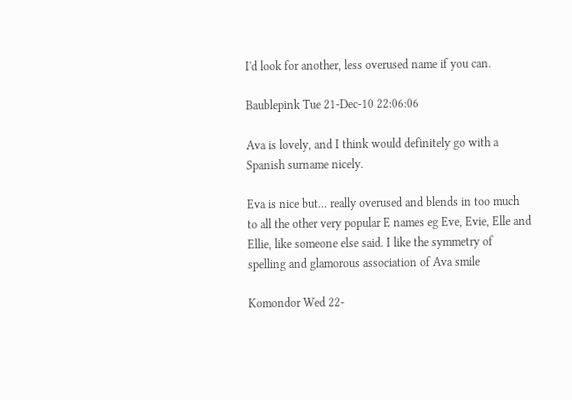I'd look for another, less overused name if you can.

Baublepink Tue 21-Dec-10 22:06:06

Ava is lovely, and I think would definitely go with a Spanish surname nicely.

Eva is nice but... really overused and blends in too much to all the other very popular E names eg Eve, Evie, Elle and Ellie, like someone else said. I like the symmetry of spelling and glamorous association of Ava smile

Komondor Wed 22-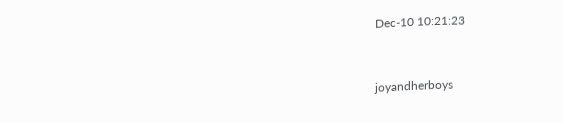Dec-10 10:21:23


joyandherboys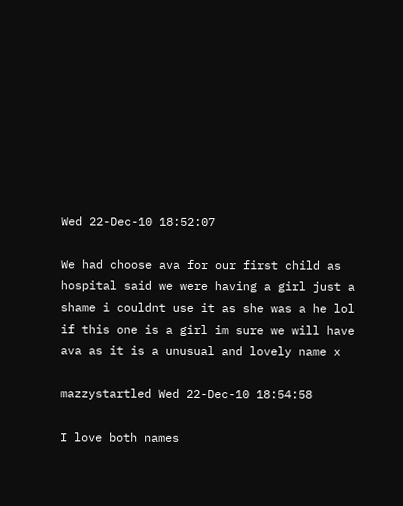Wed 22-Dec-10 18:52:07

We had choose ava for our first child as hospital said we were having a girl just a shame i couldnt use it as she was a he lol
if this one is a girl im sure we will have ava as it is a unusual and lovely name x

mazzystartled Wed 22-Dec-10 18:54:58

I love both names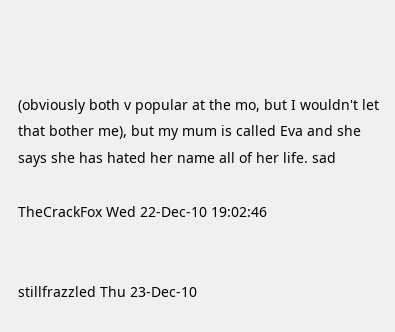(obviously both v popular at the mo, but I wouldn't let that bother me), but my mum is called Eva and she says she has hated her name all of her life. sad

TheCrackFox Wed 22-Dec-10 19:02:46


stillfrazzled Thu 23-Dec-10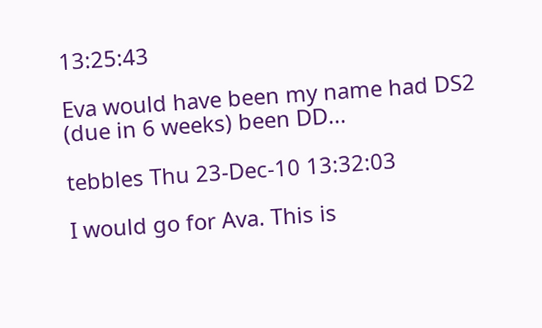13:25:43

Eva would have been my name had DS2 (due in 6 weeks) been DD...

tebbles Thu 23-Dec-10 13:32:03

I would go for Ava. This is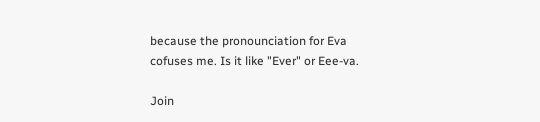because the pronounciation for Eva cofuses me. Is it like "Ever" or Eee-va.

Join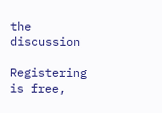the discussion

Registering is free,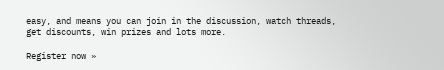easy, and means you can join in the discussion, watch threads, get discounts, win prizes and lots more.

Register now »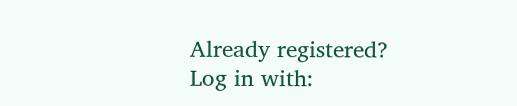Already registered? Log in with: